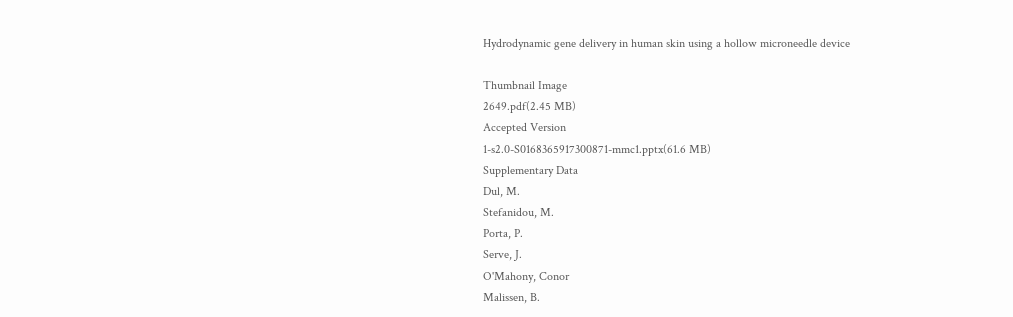Hydrodynamic gene delivery in human skin using a hollow microneedle device

Thumbnail Image
2649.pdf(2.45 MB)
Accepted Version
1-s2.0-S0168365917300871-mmc1.pptx(61.6 MB)
Supplementary Data
Dul, M.
Stefanidou, M.
Porta, P.
Serve, J.
O'Mahony, Conor
Malissen, B.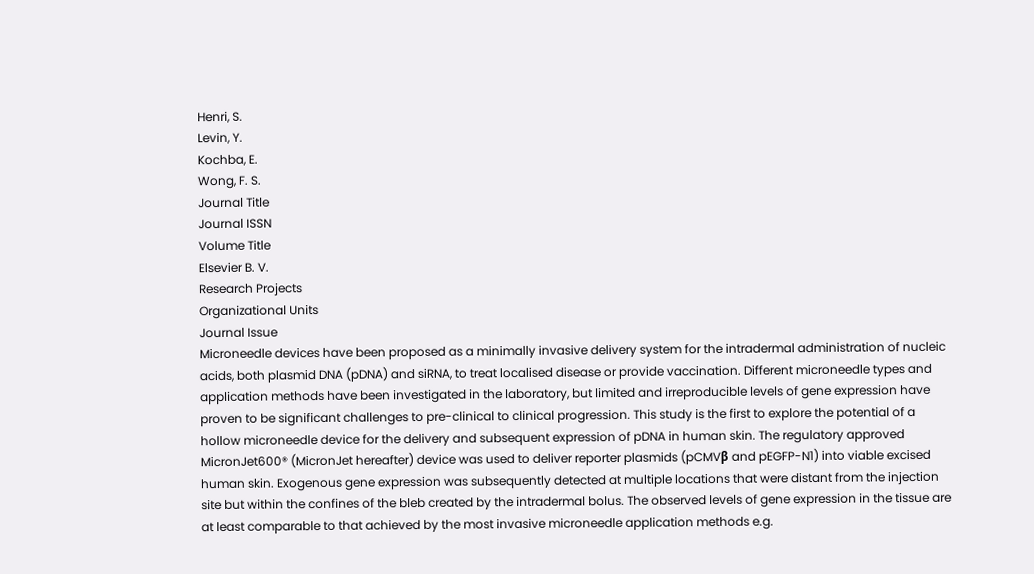Henri, S.
Levin, Y.
Kochba, E.
Wong, F. S.
Journal Title
Journal ISSN
Volume Title
Elsevier B. V.
Research Projects
Organizational Units
Journal Issue
Microneedle devices have been proposed as a minimally invasive delivery system for the intradermal administration of nucleic acids, both plasmid DNA (pDNA) and siRNA, to treat localised disease or provide vaccination. Different microneedle types and application methods have been investigated in the laboratory, but limited and irreproducible levels of gene expression have proven to be significant challenges to pre-clinical to clinical progression. This study is the first to explore the potential of a hollow microneedle device for the delivery and subsequent expression of pDNA in human skin. The regulatory approved MicronJet600® (MicronJet hereafter) device was used to deliver reporter plasmids (pCMVβ and pEGFP-N1) into viable excised human skin. Exogenous gene expression was subsequently detected at multiple locations that were distant from the injection site but within the confines of the bleb created by the intradermal bolus. The observed levels of gene expression in the tissue are at least comparable to that achieved by the most invasive microneedle application methods e.g.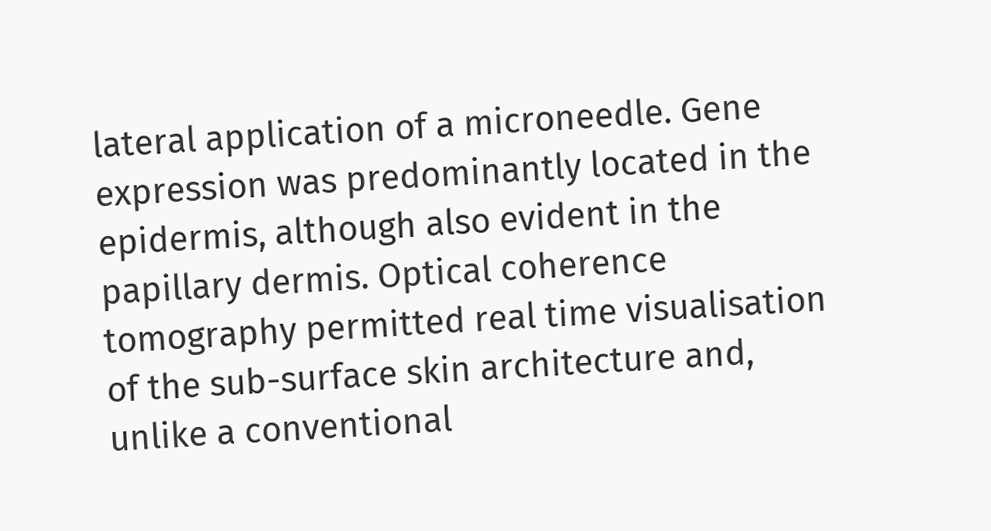lateral application of a microneedle. Gene expression was predominantly located in the epidermis, although also evident in the papillary dermis. Optical coherence tomography permitted real time visualisation of the sub-surface skin architecture and, unlike a conventional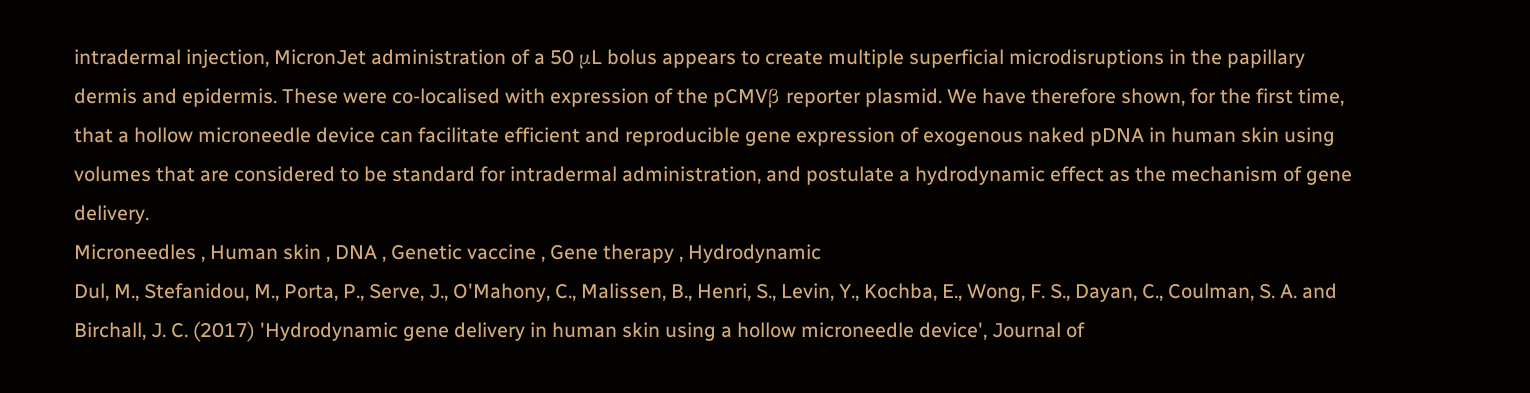intradermal injection, MicronJet administration of a 50 μL bolus appears to create multiple superficial microdisruptions in the papillary dermis and epidermis. These were co-localised with expression of the pCMVβ reporter plasmid. We have therefore shown, for the first time, that a hollow microneedle device can facilitate efficient and reproducible gene expression of exogenous naked pDNA in human skin using volumes that are considered to be standard for intradermal administration, and postulate a hydrodynamic effect as the mechanism of gene delivery.
Microneedles , Human skin , DNA , Genetic vaccine , Gene therapy , Hydrodynamic
Dul, M., Stefanidou, M., Porta, P., Serve, J., O'Mahony, C., Malissen, B., Henri, S., Levin, Y., Kochba, E., Wong, F. S., Dayan, C., Coulman, S. A. and Birchall, J. C. (2017) 'Hydrodynamic gene delivery in human skin using a hollow microneedle device', Journal of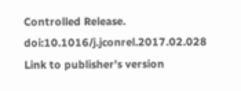Controlled Release. doi:10.1016/j.jconrel.2017.02.028
Link to publisher’s version